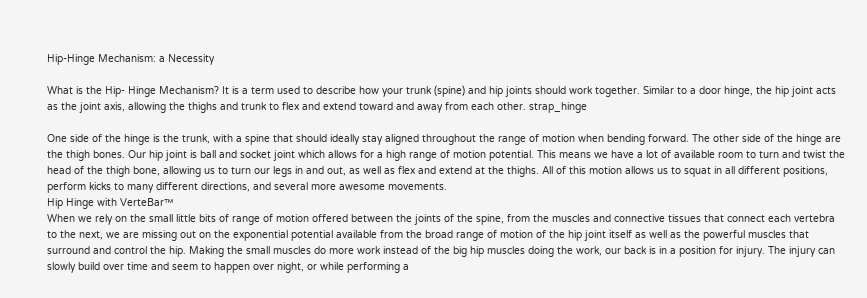Hip-Hinge Mechanism: a Necessity

What is the Hip- Hinge Mechanism? It is a term used to describe how your trunk (spine) and hip joints should work together. Similar to a door hinge, the hip joint acts as the joint axis, allowing the thighs and trunk to flex and extend toward and away from each other. strap_hinge

One side of the hinge is the trunk, with a spine that should ideally stay aligned throughout the range of motion when bending forward. The other side of the hinge are the thigh bones. Our hip joint is ball and socket joint which allows for a high range of motion potential. This means we have a lot of available room to turn and twist the head of the thigh bone, allowing us to turn our legs in and out, as well as flex and extend at the thighs. All of this motion allows us to squat in all different positions, perform kicks to many different directions, and several more awesome movements.
Hip Hinge with VerteBar™
When we rely on the small little bits of range of motion offered between the joints of the spine, from the muscles and connective tissues that connect each vertebra to the next, we are missing out on the exponential potential available from the broad range of motion of the hip joint itself as well as the powerful muscles that surround and control the hip. Making the small muscles do more work instead of the big hip muscles doing the work, our back is in a position for injury. The injury can slowly build over time and seem to happen over night, or while performing a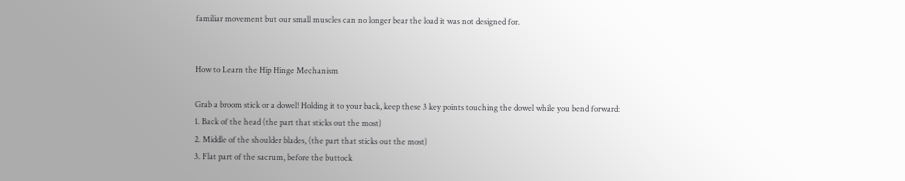familiar movement but our small muscles can no longer bear the load it was not designed for.


How to Learn the Hip Hinge Mechanism

Grab a broom stick or a dowel! Holding it to your back, keep these 3 key points touching the dowel while you bend forward:
1. Back of the head (the part that sticks out the most)
2. Middle of the shoulder blades, (the part that sticks out the most)
3. Flat part of the sacrum, before the buttock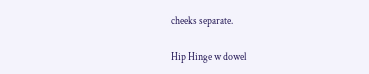cheeks separate.

Hip Hinge w dowel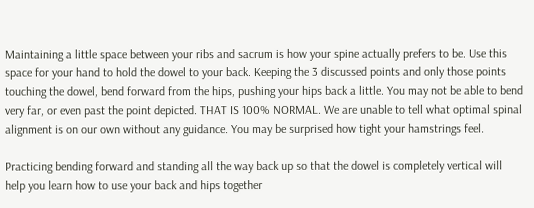Maintaining a little space between your ribs and sacrum is how your spine actually prefers to be. Use this space for your hand to hold the dowel to your back. Keeping the 3 discussed points and only those points touching the dowel, bend forward from the hips, pushing your hips back a little. You may not be able to bend very far, or even past the point depicted. THAT IS 100% NORMAL. We are unable to tell what optimal spinal alignment is on our own without any guidance. You may be surprised how tight your hamstrings feel.

Practicing bending forward and standing all the way back up so that the dowel is completely vertical will help you learn how to use your back and hips together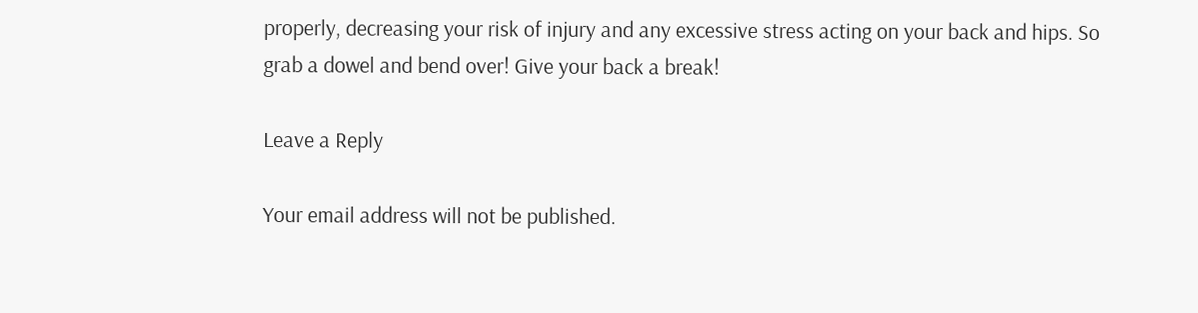properly, decreasing your risk of injury and any excessive stress acting on your back and hips. So grab a dowel and bend over! Give your back a break!

Leave a Reply

Your email address will not be published.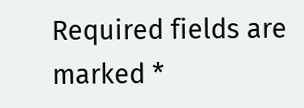Required fields are marked *